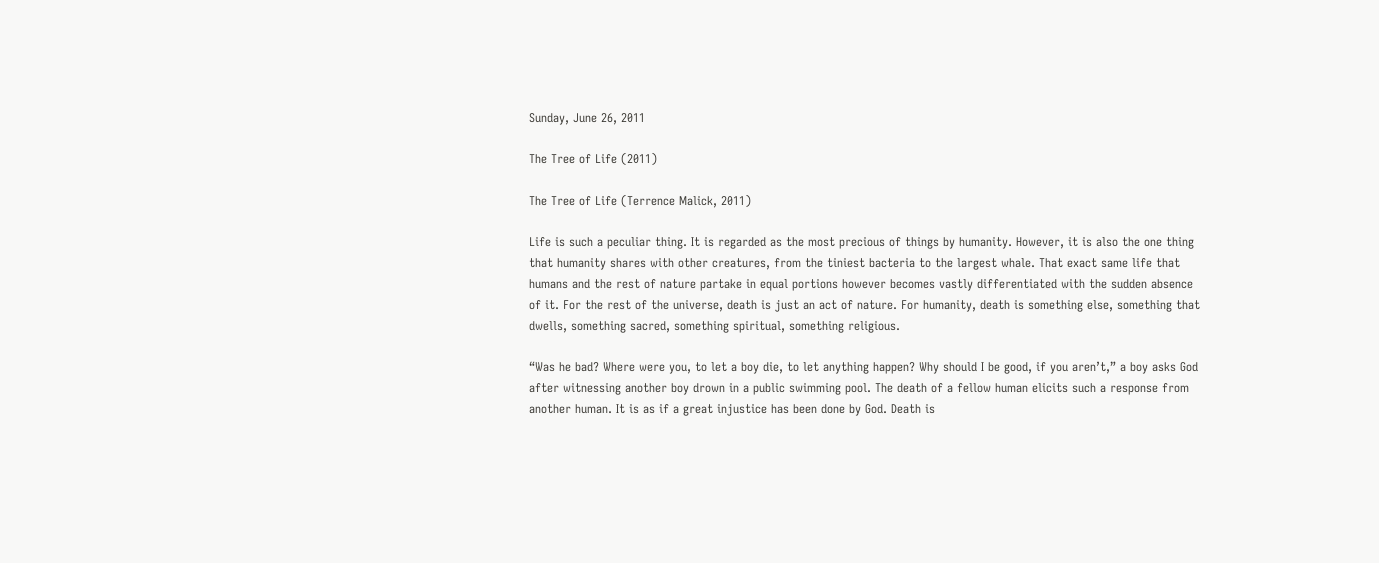Sunday, June 26, 2011

The Tree of Life (2011)

The Tree of Life (Terrence Malick, 2011)

Life is such a peculiar thing. It is regarded as the most precious of things by humanity. However, it is also the one thing that humanity shares with other creatures, from the tiniest bacteria to the largest whale. That exact same life that humans and the rest of nature partake in equal portions however becomes vastly differentiated with the sudden absence of it. For the rest of the universe, death is just an act of nature. For humanity, death is something else, something that dwells, something sacred, something spiritual, something religious.

“Was he bad? Where were you, to let a boy die, to let anything happen? Why should I be good, if you aren’t,” a boy asks God after witnessing another boy drown in a public swimming pool. The death of a fellow human elicits such a response from another human. It is as if a great injustice has been done by God. Death is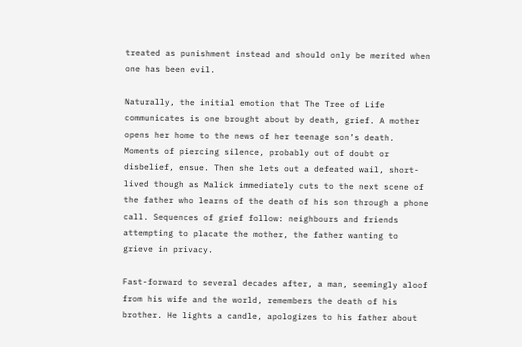treated as punishment instead and should only be merited when one has been evil.

Naturally, the initial emotion that The Tree of Life communicates is one brought about by death, grief. A mother opens her home to the news of her teenage son’s death. Moments of piercing silence, probably out of doubt or disbelief, ensue. Then she lets out a defeated wail, short-lived though as Malick immediately cuts to the next scene of the father who learns of the death of his son through a phone call. Sequences of grief follow: neighbours and friends attempting to placate the mother, the father wanting to grieve in privacy.

Fast-forward to several decades after, a man, seemingly aloof from his wife and the world, remembers the death of his brother. He lights a candle, apologizes to his father about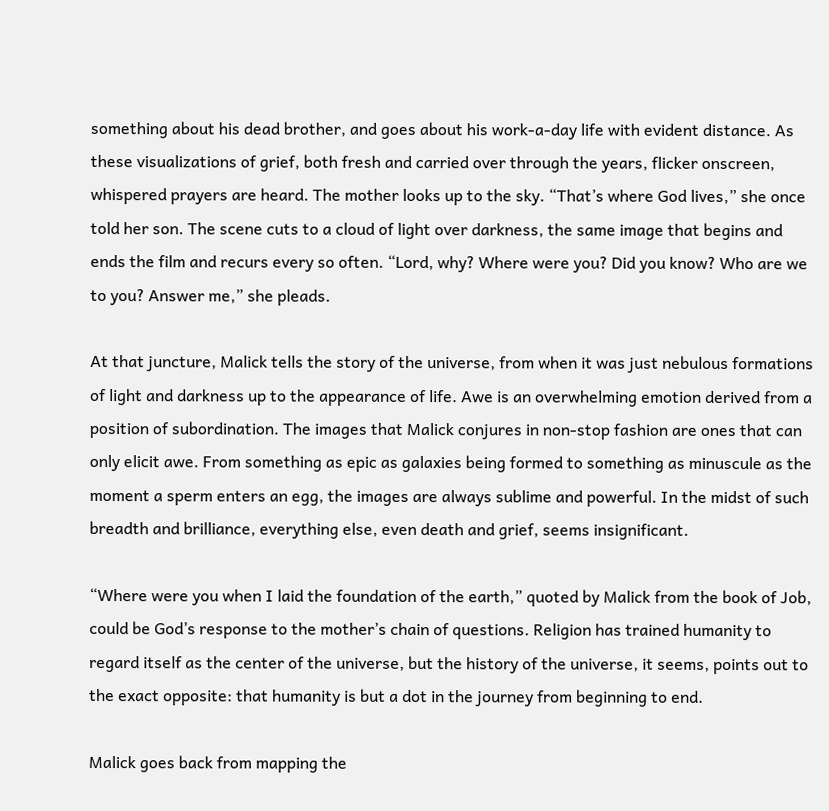something about his dead brother, and goes about his work-a-day life with evident distance. As these visualizations of grief, both fresh and carried over through the years, flicker onscreen, whispered prayers are heard. The mother looks up to the sky. “That’s where God lives,” she once told her son. The scene cuts to a cloud of light over darkness, the same image that begins and ends the film and recurs every so often. “Lord, why? Where were you? Did you know? Who are we to you? Answer me,” she pleads.

At that juncture, Malick tells the story of the universe, from when it was just nebulous formations of light and darkness up to the appearance of life. Awe is an overwhelming emotion derived from a position of subordination. The images that Malick conjures in non-stop fashion are ones that can only elicit awe. From something as epic as galaxies being formed to something as minuscule as the moment a sperm enters an egg, the images are always sublime and powerful. In the midst of such breadth and brilliance, everything else, even death and grief, seems insignificant.

“Where were you when I laid the foundation of the earth,” quoted by Malick from the book of Job, could be God’s response to the mother’s chain of questions. Religion has trained humanity to regard itself as the center of the universe, but the history of the universe, it seems, points out to the exact opposite: that humanity is but a dot in the journey from beginning to end.

Malick goes back from mapping the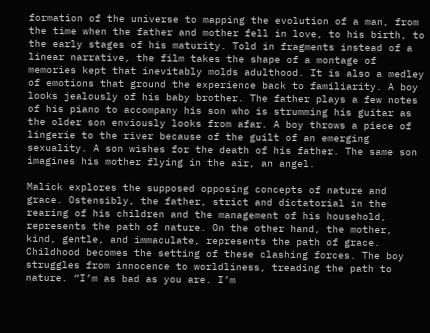formation of the universe to mapping the evolution of a man, from the time when the father and mother fell in love, to his birth, to the early stages of his maturity. Told in fragments instead of a linear narrative, the film takes the shape of a montage of memories kept that inevitably molds adulthood. It is also a medley of emotions that ground the experience back to familiarity. A boy looks jealously of his baby brother. The father plays a few notes of his piano to accompany his son who is strumming his guitar as the older son enviously looks from afar. A boy throws a piece of lingerie to the river because of the guilt of an emerging sexuality. A son wishes for the death of his father. The same son imagines his mother flying in the air, an angel.

Malick explores the supposed opposing concepts of nature and grace. Ostensibly, the father, strict and dictatorial in the rearing of his children and the management of his household, represents the path of nature. On the other hand, the mother, kind, gentle, and immaculate, represents the path of grace. Childhood becomes the setting of these clashing forces. The boy struggles from innocence to worldliness, treading the path to nature. “I’m as bad as you are. I’m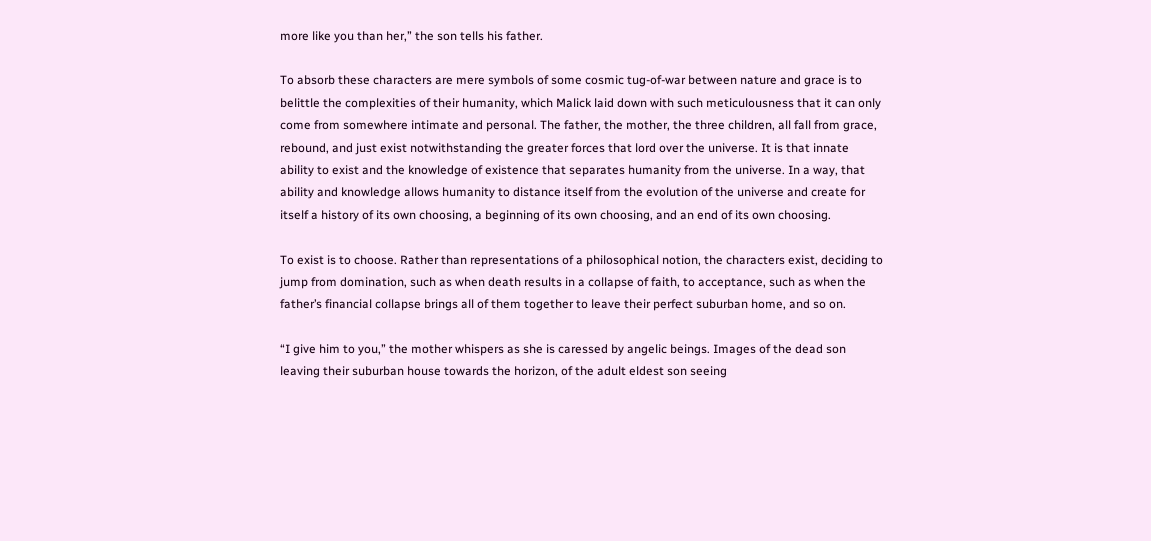more like you than her,” the son tells his father.

To absorb these characters are mere symbols of some cosmic tug-of-war between nature and grace is to belittle the complexities of their humanity, which Malick laid down with such meticulousness that it can only come from somewhere intimate and personal. The father, the mother, the three children, all fall from grace, rebound, and just exist notwithstanding the greater forces that lord over the universe. It is that innate ability to exist and the knowledge of existence that separates humanity from the universe. In a way, that ability and knowledge allows humanity to distance itself from the evolution of the universe and create for itself a history of its own choosing, a beginning of its own choosing, and an end of its own choosing.

To exist is to choose. Rather than representations of a philosophical notion, the characters exist, deciding to jump from domination, such as when death results in a collapse of faith, to acceptance, such as when the father’s financial collapse brings all of them together to leave their perfect suburban home, and so on.

“I give him to you,” the mother whispers as she is caressed by angelic beings. Images of the dead son leaving their suburban house towards the horizon, of the adult eldest son seeing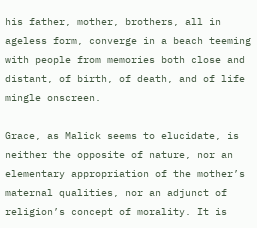his father, mother, brothers, all in ageless form, converge in a beach teeming with people from memories both close and distant, of birth, of death, and of life mingle onscreen.

Grace, as Malick seems to elucidate, is neither the opposite of nature, nor an elementary appropriation of the mother’s maternal qualities, nor an adjunct of religion’s concept of morality. It is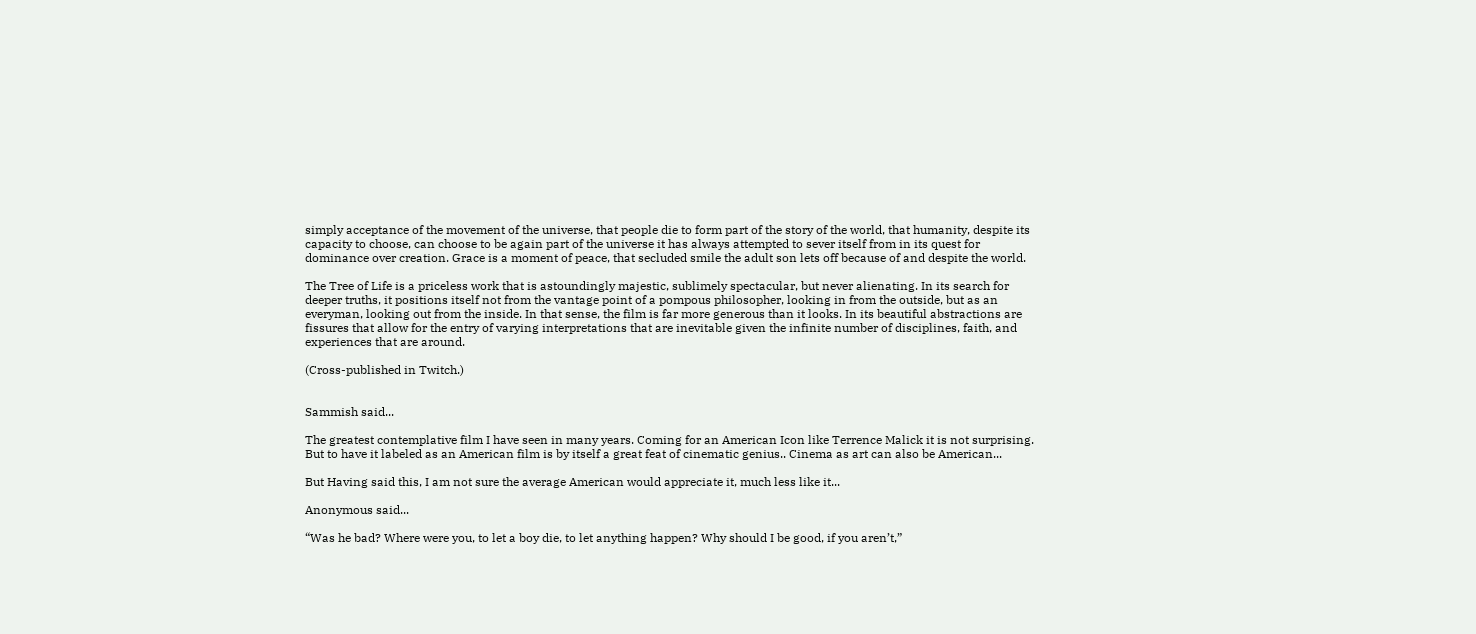simply acceptance of the movement of the universe, that people die to form part of the story of the world, that humanity, despite its capacity to choose, can choose to be again part of the universe it has always attempted to sever itself from in its quest for dominance over creation. Grace is a moment of peace, that secluded smile the adult son lets off because of and despite the world.

The Tree of Life is a priceless work that is astoundingly majestic, sublimely spectacular, but never alienating. In its search for deeper truths, it positions itself not from the vantage point of a pompous philosopher, looking in from the outside, but as an everyman, looking out from the inside. In that sense, the film is far more generous than it looks. In its beautiful abstractions are fissures that allow for the entry of varying interpretations that are inevitable given the infinite number of disciplines, faith, and experiences that are around.

(Cross-published in Twitch.)


Sammish said...

The greatest contemplative film I have seen in many years. Coming for an American Icon like Terrence Malick it is not surprising. But to have it labeled as an American film is by itself a great feat of cinematic genius.. Cinema as art can also be American...

But Having said this, I am not sure the average American would appreciate it, much less like it...

Anonymous said...

“Was he bad? Where were you, to let a boy die, to let anything happen? Why should I be good, if you aren’t,”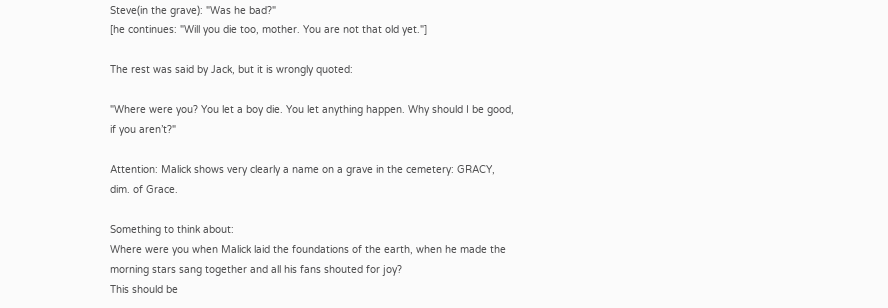Steve(in the grave): "Was he bad?"
[he continues: "Will you die too, mother. You are not that old yet."]

The rest was said by Jack, but it is wrongly quoted:

"Where were you? You let a boy die. You let anything happen. Why should I be good, if you aren’t?"

Attention: Malick shows very clearly a name on a grave in the cemetery: GRACY, dim. of Grace.

Something to think about:
Where were you when Malick laid the foundations of the earth, when he made the morning stars sang together and all his fans shouted for joy?
This should be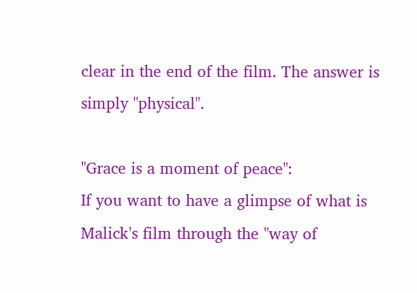clear in the end of the film. The answer is simply "physical".

"Grace is a moment of peace":
If you want to have a glimpse of what is Malick's film through the "way of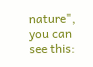nature", you can see this: